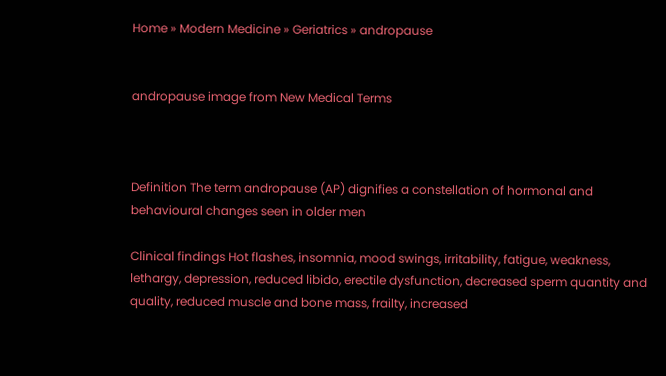Home » Modern Medicine » Geriatrics » andropause


andropause image from New Medical Terms



Definition The term andropause (AP) dignifies a constellation of hormonal and behavioural changes seen in older men

Clinical findings Hot flashes, insomnia, mood swings, irritability, fatigue, weakness, lethargy, depression, reduced libido, erectile dysfunction, decreased sperm quantity and quality, reduced muscle and bone mass, frailty, increased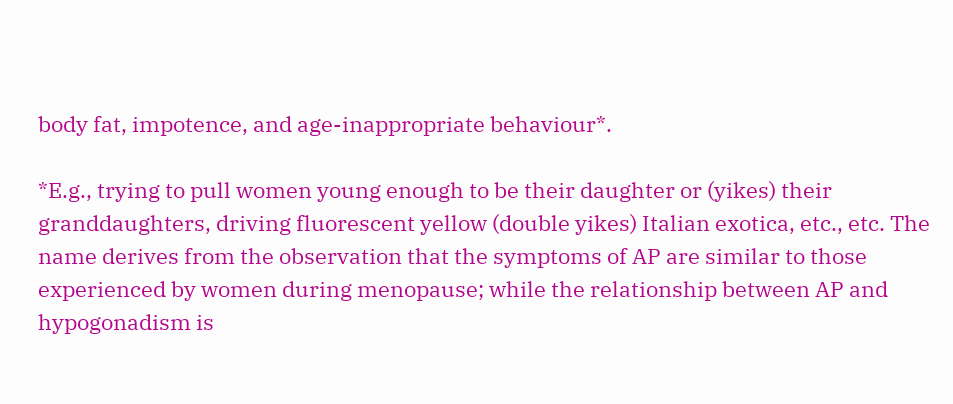body fat, impotence, and age-inappropriate behaviour*.

*E.g., trying to pull women young enough to be their daughter or (yikes) their granddaughters, driving fluorescent yellow (double yikes) Italian exotica, etc., etc. The name derives from the observation that the symptoms of AP are similar to those experienced by women during menopause; while the relationship between AP and hypogonadism is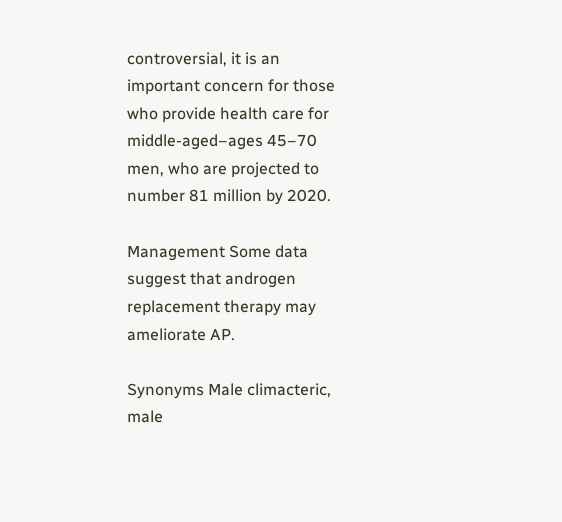controversial, it is an important concern for those who provide health care for middle-aged–ages 45–70 men, who are projected to number 81 million by 2020.

Management Some data suggest that androgen replacement therapy may ameliorate AP.

Synonyms Male climacteric, male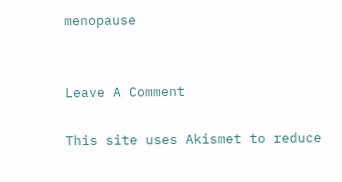menopause


Leave A Comment

This site uses Akismet to reduce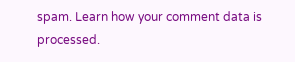spam. Learn how your comment data is processed.